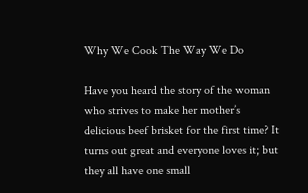Why We Cook The Way We Do

Have you heard the story of the woman who strives to make her mother’s delicious beef brisket for the first time? It turns out great and everyone loves it; but they all have one small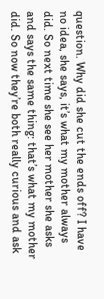question. Why did she cut the ends off? I have no idea, she says, it’s what my mother always did. So next time she see her mother she asks and says the same thing: that’s what my mother did. So now they’re both really curious and ask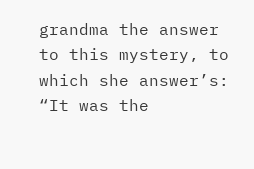grandma the answer to this mystery, to which she answer’s: “It was the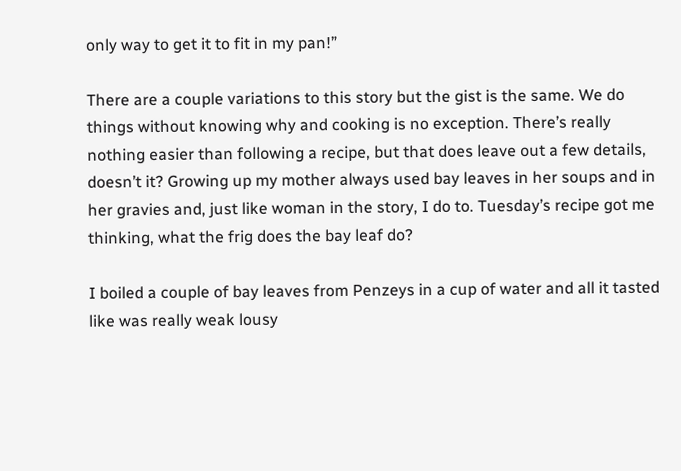only way to get it to fit in my pan!”

There are a couple variations to this story but the gist is the same. We do things without knowing why and cooking is no exception. There’s really nothing easier than following a recipe, but that does leave out a few details, doesn’t it? Growing up my mother always used bay leaves in her soups and in her gravies and, just like woman in the story, I do to. Tuesday’s recipe got me thinking, what the frig does the bay leaf do?

I boiled a couple of bay leaves from Penzeys in a cup of water and all it tasted like was really weak lousy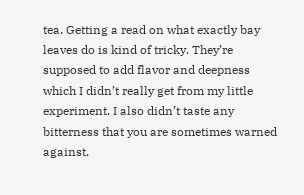tea. Getting a read on what exactly bay leaves do is kind of tricky. They’re supposed to add flavor and deepness which I didn’t really get from my little experiment. I also didn’t taste any bitterness that you are sometimes warned against.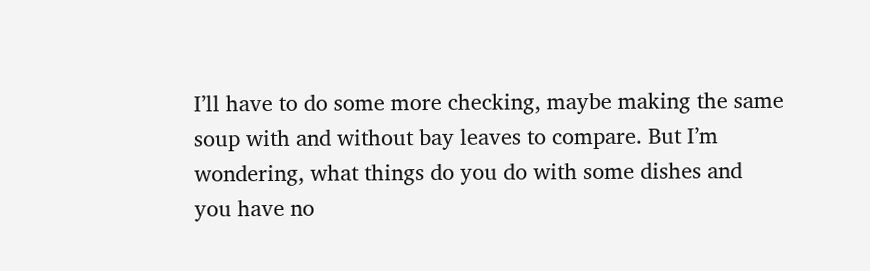I’ll have to do some more checking, maybe making the same soup with and without bay leaves to compare. But I’m wondering, what things do you do with some dishes and you have no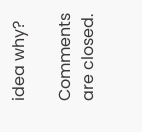idea why?

Comments are closed.